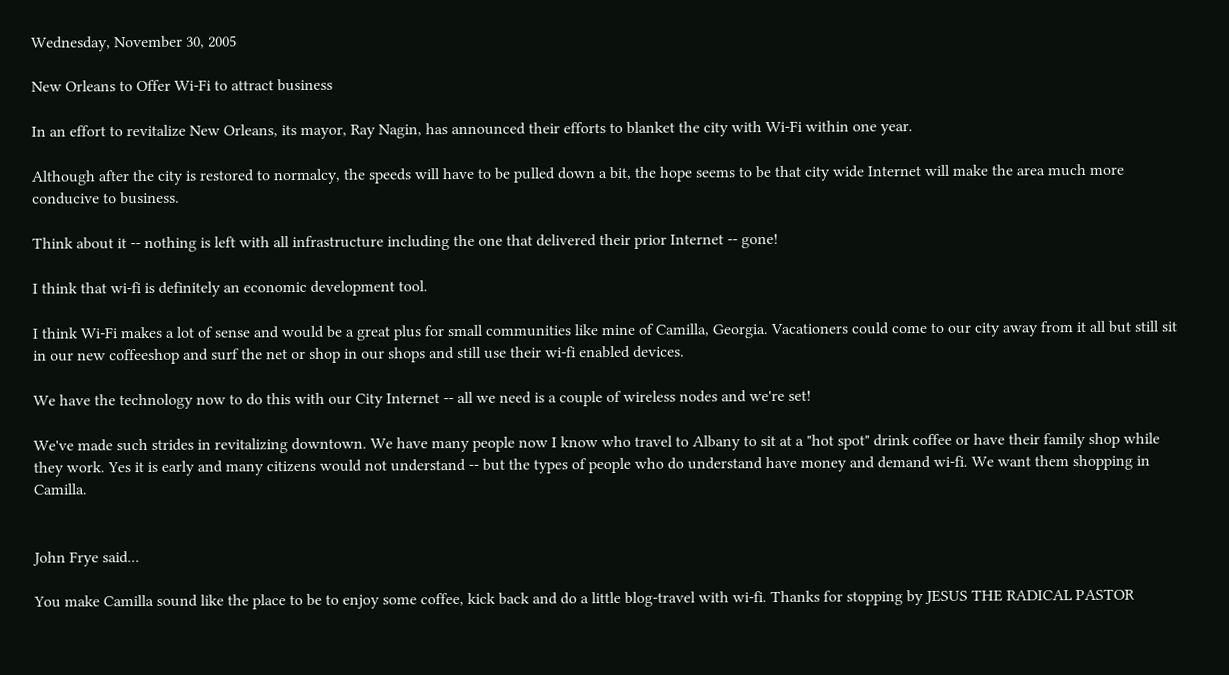Wednesday, November 30, 2005

New Orleans to Offer Wi-Fi to attract business

In an effort to revitalize New Orleans, its mayor, Ray Nagin, has announced their efforts to blanket the city with Wi-Fi within one year.

Although after the city is restored to normalcy, the speeds will have to be pulled down a bit, the hope seems to be that city wide Internet will make the area much more conducive to business.

Think about it -- nothing is left with all infrastructure including the one that delivered their prior Internet -- gone!

I think that wi-fi is definitely an economic development tool.

I think Wi-Fi makes a lot of sense and would be a great plus for small communities like mine of Camilla, Georgia. Vacationers could come to our city away from it all but still sit in our new coffeeshop and surf the net or shop in our shops and still use their wi-fi enabled devices.

We have the technology now to do this with our City Internet -- all we need is a couple of wireless nodes and we're set!

We've made such strides in revitalizing downtown. We have many people now I know who travel to Albany to sit at a "hot spot" drink coffee or have their family shop while they work. Yes it is early and many citizens would not understand -- but the types of people who do understand have money and demand wi-fi. We want them shopping in Camilla.


John Frye said...

You make Camilla sound like the place to be to enjoy some coffee, kick back and do a little blog-travel with wi-fi. Thanks for stopping by JESUS THE RADICAL PASTOR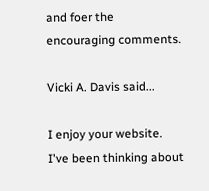and foer the encouraging comments.

Vicki A. Davis said...

I enjoy your website. I've been thinking about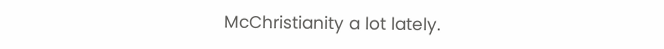McChristianity a lot lately.